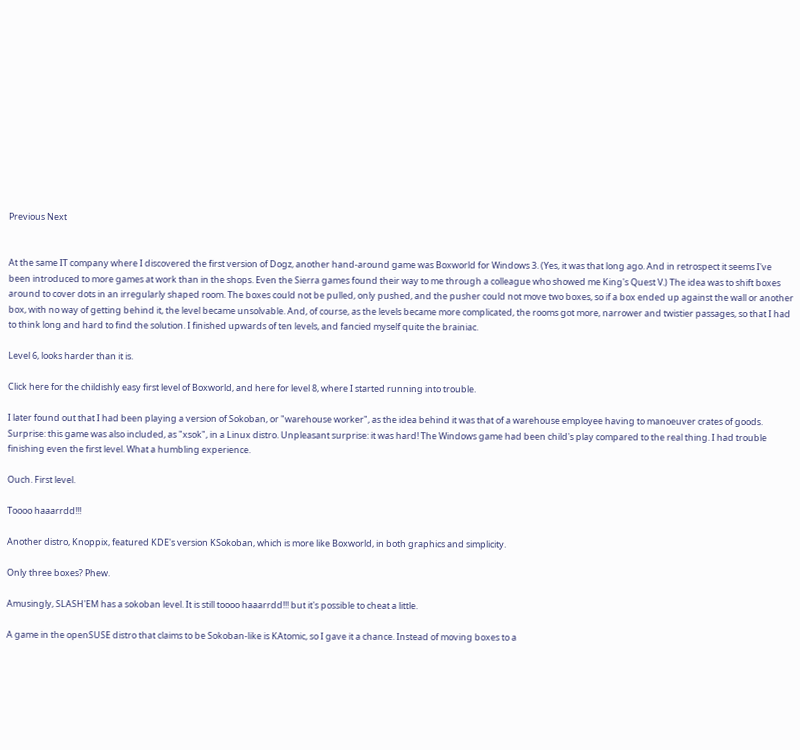Previous Next


At the same IT company where I discovered the first version of Dogz, another hand-around game was Boxworld for Windows 3. (Yes, it was that long ago. And in retrospect it seems I've been introduced to more games at work than in the shops. Even the Sierra games found their way to me through a colleague who showed me King's Quest V.) The idea was to shift boxes around to cover dots in an irregularly shaped room. The boxes could not be pulled, only pushed, and the pusher could not move two boxes, so if a box ended up against the wall or another box, with no way of getting behind it, the level became unsolvable. And, of course, as the levels became more complicated, the rooms got more, narrower and twistier passages, so that I had to think long and hard to find the solution. I finished upwards of ten levels, and fancied myself quite the brainiac.

Level 6, looks harder than it is.

Click here for the childishly easy first level of Boxworld, and here for level 8, where I started running into trouble.

I later found out that I had been playing a version of Sokoban, or "warehouse worker", as the idea behind it was that of a warehouse employee having to manoeuver crates of goods. Surprise: this game was also included, as "xsok", in a Linux distro. Unpleasant surprise: it was hard! The Windows game had been child's play compared to the real thing. I had trouble finishing even the first level. What a humbling experience.

Ouch. First level.

Toooo haaarrdd!!!

Another distro, Knoppix, featured KDE's version KSokoban, which is more like Boxworld, in both graphics and simplicity.

Only three boxes? Phew.

Amusingly, SLASH'EM has a sokoban level. It is still toooo haaarrdd!!! but it's possible to cheat a little.

A game in the openSUSE distro that claims to be Sokoban-like is KAtomic, so I gave it a chance. Instead of moving boxes to a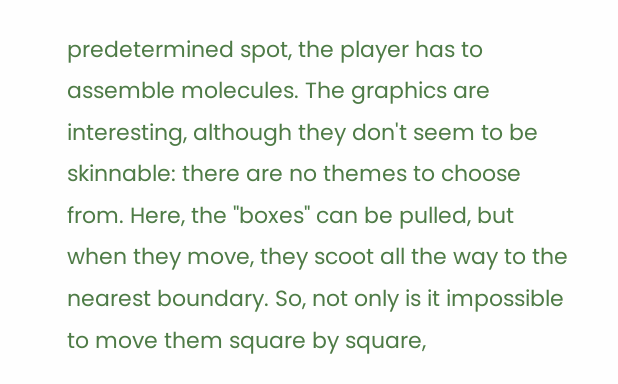predetermined spot, the player has to assemble molecules. The graphics are interesting, although they don't seem to be skinnable: there are no themes to choose from. Here, the "boxes" can be pulled, but when they move, they scoot all the way to the nearest boundary. So, not only is it impossible to move them square by square,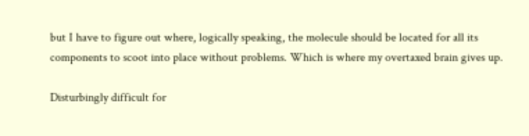but I have to figure out where, logically speaking, the molecule should be located for all its components to scoot into place without problems. Which is where my overtaxed brain gives up.

Disturbingly difficult for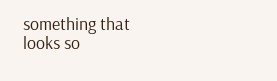something that looks so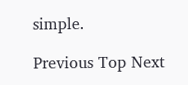simple.

Previous Top Next